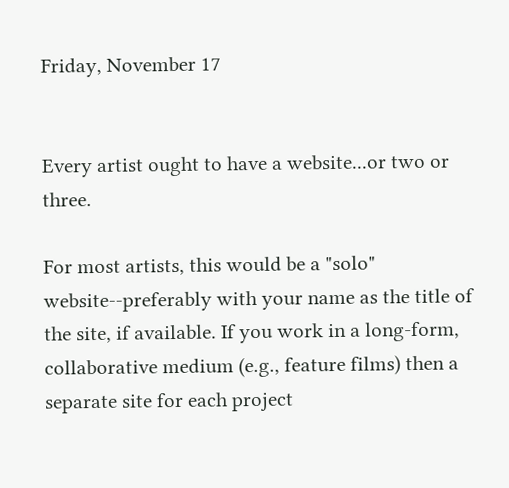Friday, November 17


Every artist ought to have a website...or two or three.

For most artists, this would be a "solo" website--preferably with your name as the title of the site, if available. If you work in a long-form, collaborative medium (e.g., feature films) then a separate site for each project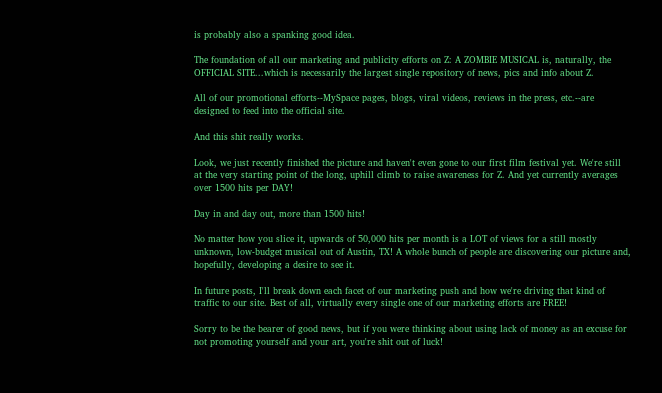is probably also a spanking good idea.

The foundation of all our marketing and publicity efforts on Z: A ZOMBIE MUSICAL is, naturally, the OFFICIAL SITE...which is necessarily the largest single repository of news, pics and info about Z.

All of our promotional efforts--MySpace pages, blogs, viral videos, reviews in the press, etc.--are designed to feed into the official site.

And this shit really works.

Look, we just recently finished the picture and haven't even gone to our first film festival yet. We're still at the very starting point of the long, uphill climb to raise awareness for Z. And yet currently averages over 1500 hits per DAY!

Day in and day out, more than 1500 hits!

No matter how you slice it, upwards of 50,000 hits per month is a LOT of views for a still mostly unknown, low-budget musical out of Austin, TX! A whole bunch of people are discovering our picture and, hopefully, developing a desire to see it.

In future posts, I'll break down each facet of our marketing push and how we're driving that kind of traffic to our site. Best of all, virtually every single one of our marketing efforts are FREE!

Sorry to be the bearer of good news, but if you were thinking about using lack of money as an excuse for not promoting yourself and your art, you're shit out of luck!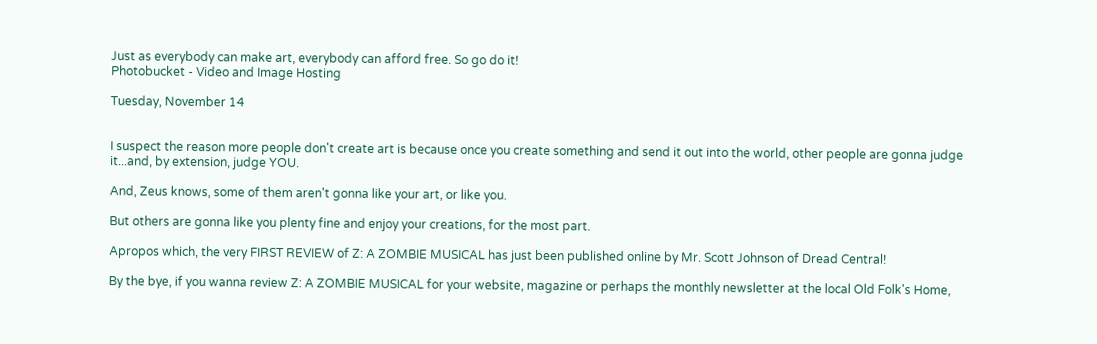Just as everybody can make art, everybody can afford free. So go do it!
Photobucket - Video and Image Hosting

Tuesday, November 14


I suspect the reason more people don't create art is because once you create something and send it out into the world, other people are gonna judge it...and, by extension, judge YOU.

And, Zeus knows, some of them aren't gonna like your art, or like you.

But others are gonna like you plenty fine and enjoy your creations, for the most part.

Apropos which, the very FIRST REVIEW of Z: A ZOMBIE MUSICAL has just been published online by Mr. Scott Johnson of Dread Central!

By the bye, if you wanna review Z: A ZOMBIE MUSICAL for your website, magazine or perhaps the monthly newsletter at the local Old Folk's Home,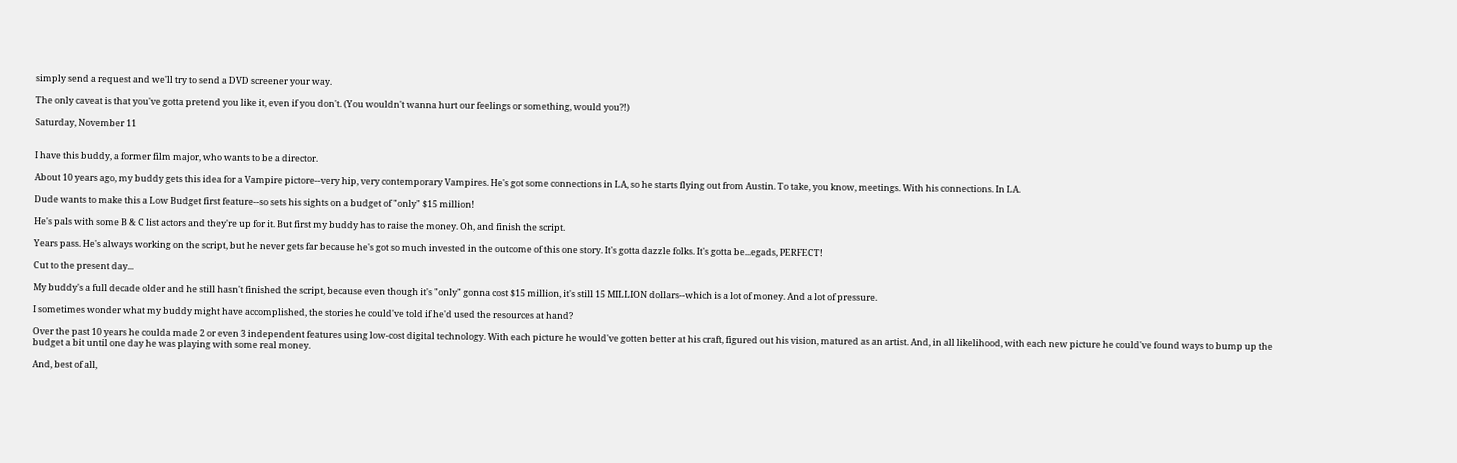simply send a request and we'll try to send a DVD screener your way.

The only caveat is that you've gotta pretend you like it, even if you don't. (You wouldn't wanna hurt our feelings or something, would you?!)

Saturday, November 11


I have this buddy, a former film major, who wants to be a director.

About 10 years ago, my buddy gets this idea for a Vampire pictore--very hip, very contemporary Vampires. He's got some connections in LA, so he starts flying out from Austin. To take, you know, meetings. With his connections. In LA.

Dude wants to make this a Low Budget first feature--so sets his sights on a budget of "only" $15 million!

He's pals with some B & C list actors and they're up for it. But first my buddy has to raise the money. Oh, and finish the script.

Years pass. He's always working on the script, but he never gets far because he's got so much invested in the outcome of this one story. It's gotta dazzle folks. It's gotta be...egads, PERFECT!

Cut to the present day...

My buddy's a full decade older and he still hasn't finished the script, because even though it's "only" gonna cost $15 million, it's still 15 MILLION dollars--which is a lot of money. And a lot of pressure.

I sometimes wonder what my buddy might have accomplished, the stories he could've told if he'd used the resources at hand?

Over the past 10 years he coulda made 2 or even 3 independent features using low-cost digital technology. With each picture he would've gotten better at his craft, figured out his vision, matured as an artist. And, in all likelihood, with each new picture he could've found ways to bump up the budget a bit until one day he was playing with some real money.

And, best of all,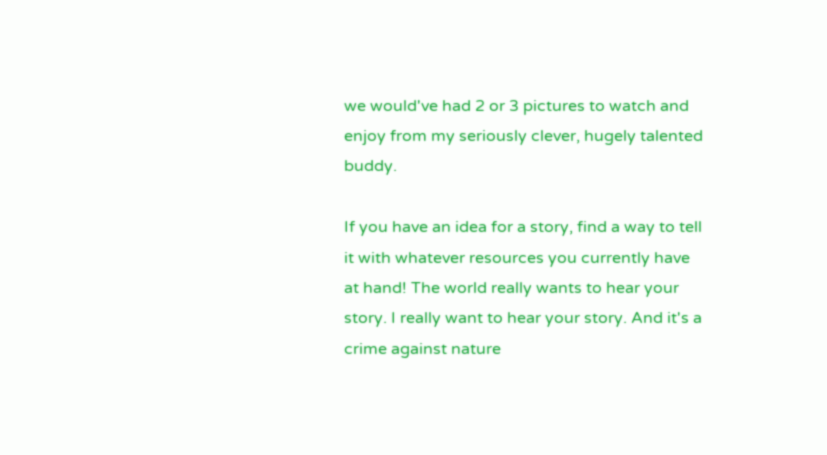we would've had 2 or 3 pictures to watch and enjoy from my seriously clever, hugely talented buddy.

If you have an idea for a story, find a way to tell it with whatever resources you currently have at hand! The world really wants to hear your story. I really want to hear your story. And it's a crime against nature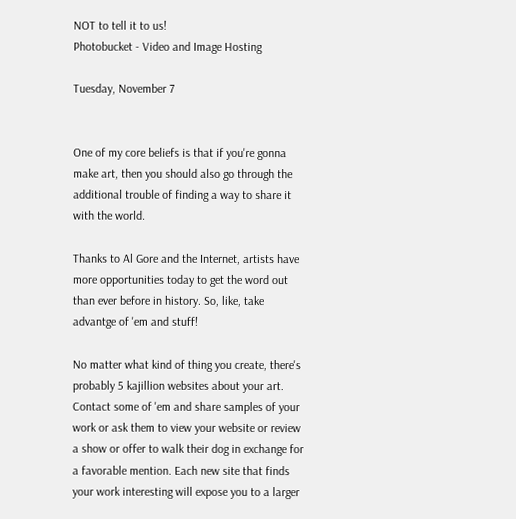NOT to tell it to us!
Photobucket - Video and Image Hosting

Tuesday, November 7


One of my core beliefs is that if you're gonna make art, then you should also go through the additional trouble of finding a way to share it with the world.

Thanks to Al Gore and the Internet, artists have more opportunities today to get the word out than ever before in history. So, like, take advantge of 'em and stuff!

No matter what kind of thing you create, there's probably 5 kajillion websites about your art. Contact some of 'em and share samples of your work or ask them to view your website or review a show or offer to walk their dog in exchange for a favorable mention. Each new site that finds your work interesting will expose you to a larger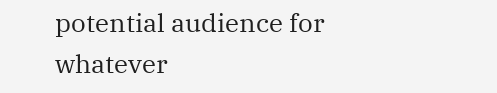potential audience for whatever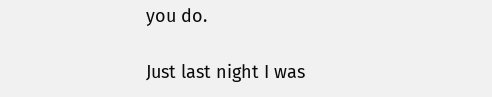you do.

Just last night I was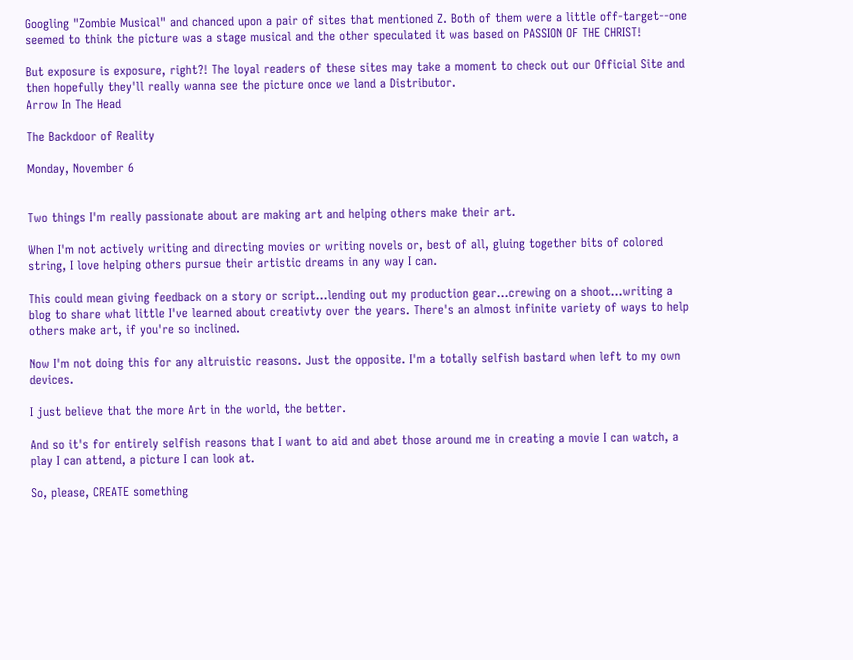Googling "Zombie Musical" and chanced upon a pair of sites that mentioned Z. Both of them were a little off-target--one seemed to think the picture was a stage musical and the other speculated it was based on PASSION OF THE CHRIST!

But exposure is exposure, right?! The loyal readers of these sites may take a moment to check out our Official Site and then hopefully they'll really wanna see the picture once we land a Distributor.
Arrow In The Head

The Backdoor of Reality

Monday, November 6


Two things I'm really passionate about are making art and helping others make their art.

When I'm not actively writing and directing movies or writing novels or, best of all, gluing together bits of colored string, I love helping others pursue their artistic dreams in any way I can.

This could mean giving feedback on a story or script...lending out my production gear...crewing on a shoot...writing a blog to share what little I've learned about creativty over the years. There's an almost infinite variety of ways to help others make art, if you're so inclined.

Now I'm not doing this for any altruistic reasons. Just the opposite. I'm a totally selfish bastard when left to my own devices.

I just believe that the more Art in the world, the better.

And so it's for entirely selfish reasons that I want to aid and abet those around me in creating a movie I can watch, a play I can attend, a picture I can look at.

So, please, CREATE something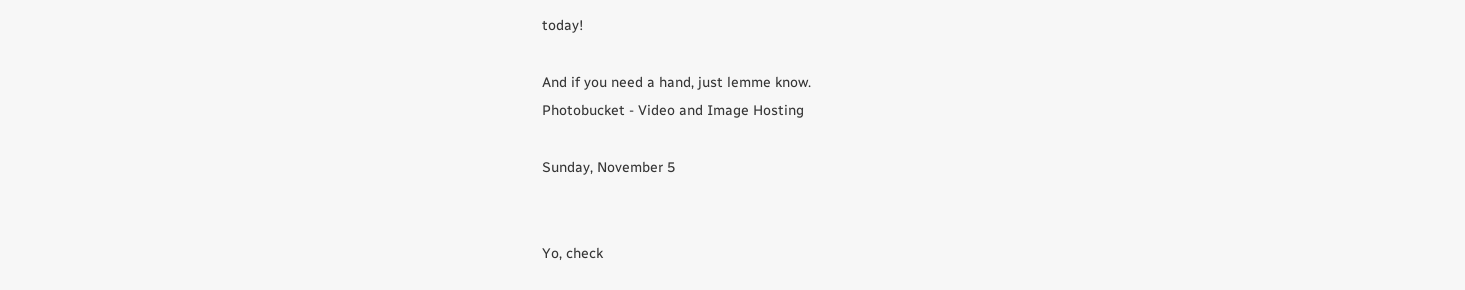today!

And if you need a hand, just lemme know.
Photobucket - Video and Image Hosting

Sunday, November 5


Yo, check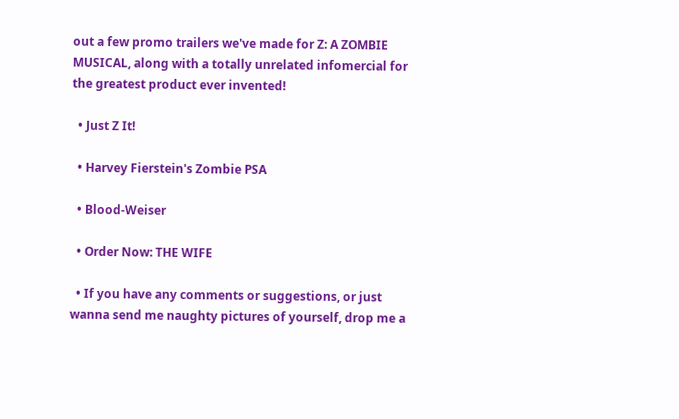out a few promo trailers we've made for Z: A ZOMBIE MUSICAL, along with a totally unrelated infomercial for the greatest product ever invented!

  • Just Z It!

  • Harvey Fierstein's Zombie PSA

  • Blood-Weiser

  • Order Now: THE WIFE

  • If you have any comments or suggestions, or just wanna send me naughty pictures of yourself, drop me a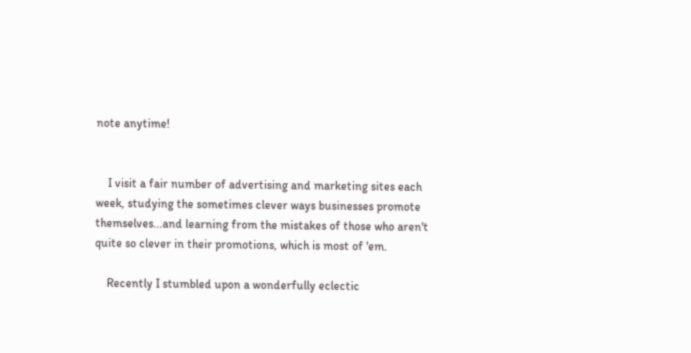note anytime!


    I visit a fair number of advertising and marketing sites each week, studying the sometimes clever ways businesses promote themselves...and learning from the mistakes of those who aren't quite so clever in their promotions, which is most of 'em.

    Recently I stumbled upon a wonderfully eclectic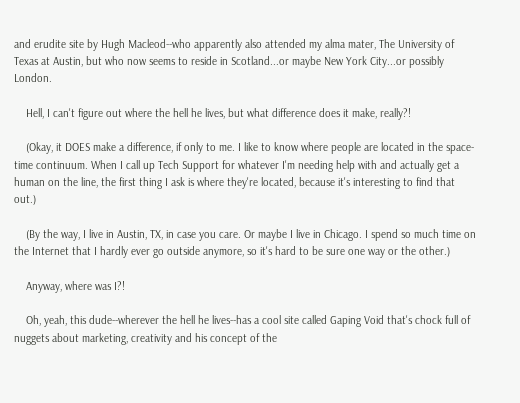and erudite site by Hugh Macleod--who apparently also attended my alma mater, The University of Texas at Austin, but who now seems to reside in Scotland...or maybe New York City...or possibly London.

    Hell, I can't figure out where the hell he lives, but what difference does it make, really?!

    (Okay, it DOES make a difference, if only to me. I like to know where people are located in the space-time continuum. When I call up Tech Support for whatever I'm needing help with and actually get a human on the line, the first thing I ask is where they're located, because it's interesting to find that out.)

    (By the way, I live in Austin, TX, in case you care. Or maybe I live in Chicago. I spend so much time on the Internet that I hardly ever go outside anymore, so it's hard to be sure one way or the other.)

    Anyway, where was I?!

    Oh, yeah, this dude--wherever the hell he lives--has a cool site called Gaping Void that's chock full of nuggets about marketing, creativity and his concept of the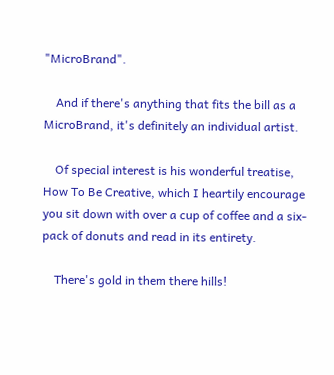"MicroBrand".

    And if there's anything that fits the bill as a MicroBrand, it's definitely an individual artist.

    Of special interest is his wonderful treatise, How To Be Creative, which I heartily encourage you sit down with over a cup of coffee and a six-pack of donuts and read in its entirety.

    There's gold in them there hills!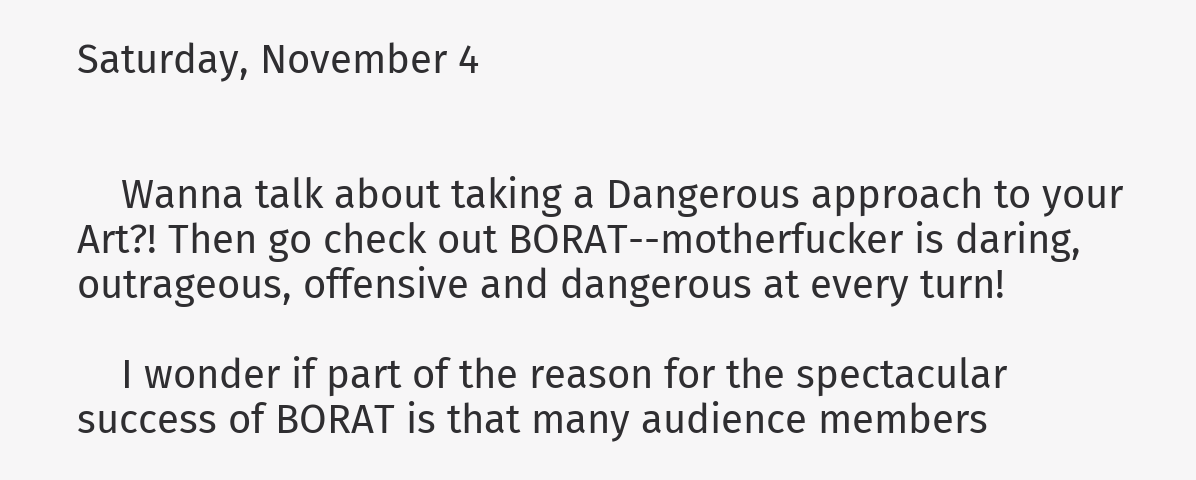Saturday, November 4


    Wanna talk about taking a Dangerous approach to your Art?! Then go check out BORAT--motherfucker is daring, outrageous, offensive and dangerous at every turn!

    I wonder if part of the reason for the spectacular success of BORAT is that many audience members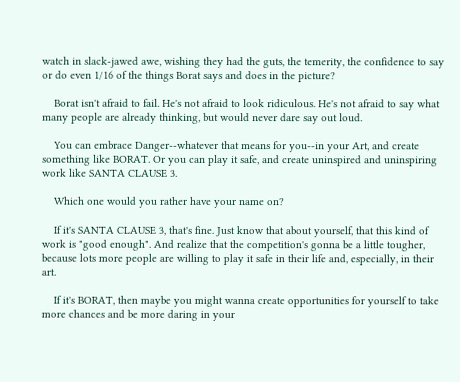watch in slack-jawed awe, wishing they had the guts, the temerity, the confidence to say or do even 1/16 of the things Borat says and does in the picture?

    Borat isn't afraid to fail. He's not afraid to look ridiculous. He's not afraid to say what many people are already thinking, but would never dare say out loud.

    You can embrace Danger--whatever that means for you--in your Art, and create something like BORAT. Or you can play it safe, and create uninspired and uninspiring work like SANTA CLAUSE 3.

    Which one would you rather have your name on?

    If it's SANTA CLAUSE 3, that's fine. Just know that about yourself, that this kind of work is "good enough". And realize that the competition's gonna be a little tougher, because lots more people are willing to play it safe in their life and, especially, in their art.

    If it's BORAT, then maybe you might wanna create opportunities for yourself to take more chances and be more daring in your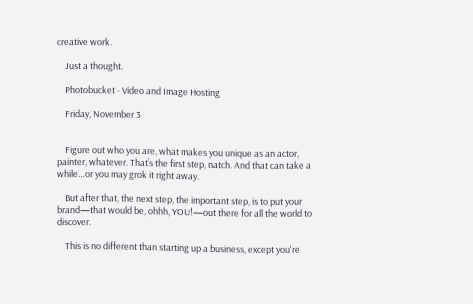creative work.

    Just a thought.

    Photobucket - Video and Image Hosting

    Friday, November 3


    Figure out who you are, what makes you unique as an actor, painter, whatever. That’s the first step, natch. And that can take a while…or you may grok it right away.

    But after that, the next step, the important step, is to put your brand—that would be, ohhh, YOU!—out there for all the world to discover.

    This is no different than starting up a business, except you're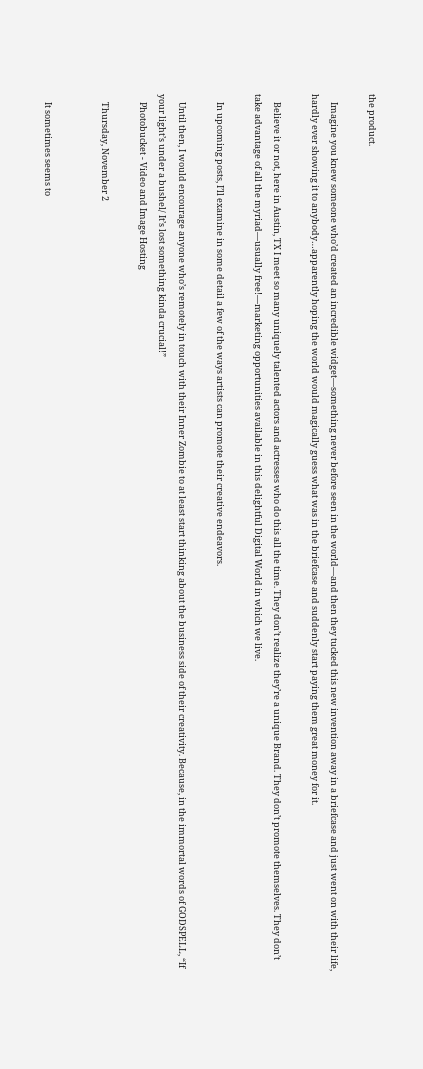the product.

    Imagine you knew someone who’d created an incredible widget—something never before seen in the world—and then they tucked this new invention away in a briefcase and just went on with their life, hardly ever showing it to anybody…apparently hoping the world would magically guess what was in the briefcase and suddenly start paying them great money for it.

    Believe it or not, here in Austin, TX I meet so many uniquely talented actors and actresses who do this all the time. They don’t realize they’re a unique Brand. They don’t promote themselves. They don’t take advantage of all the myriad—usually free!—marketing opportunities available in this delightful Digital World in which we live.

    In upcoming posts, I’ll examine in some detail a few of the ways artists can promote their creative endeavors.

    Until then, I would encourage anyone who’s remotely in touch with their Inner Zombie to at least start thinking about the business side of their creativity. Because, in the immortal words of GODSPELL, “If your light’s under a bushel/ It’s lost something kinda crucial!”
    Photobucket - Video and Image Hosting

    Thursday, November 2


    It sometimes seems to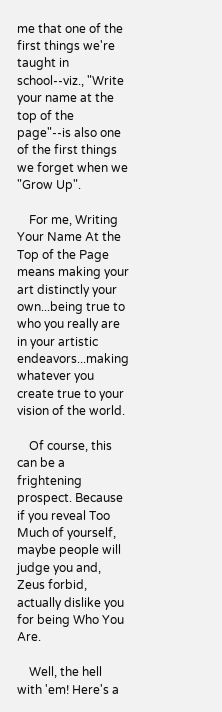me that one of the first things we're taught in school--viz., "Write your name at the top of the page"--is also one of the first things we forget when we "Grow Up".

    For me, Writing Your Name At the Top of the Page means making your art distinctly your own...being true to who you really are in your artistic endeavors...making whatever you create true to your vision of the world.

    Of course, this can be a frightening prospect. Because if you reveal Too Much of yourself, maybe people will judge you and, Zeus forbid, actually dislike you for being Who You Are.

    Well, the hell with 'em! Here's a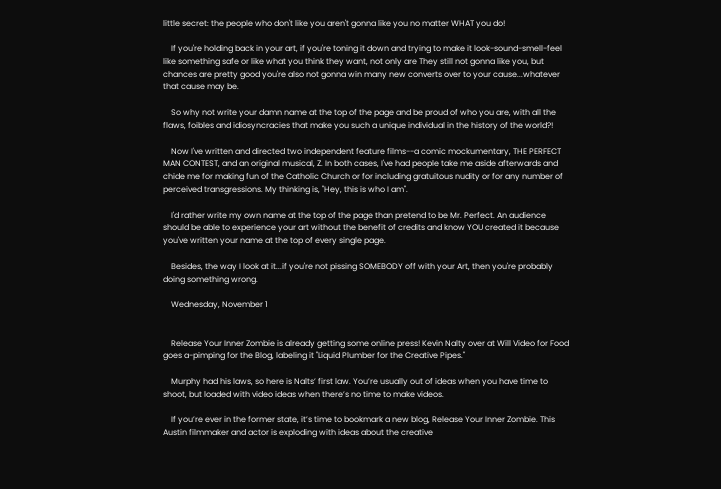little secret: the people who don't like you aren't gonna like you no matter WHAT you do!

    If you're holding back in your art, if you're toning it down and trying to make it look-sound-smell-feel like something safe or like what you think they want, not only are They still not gonna like you, but chances are pretty good you're also not gonna win many new converts over to your cause...whatever that cause may be.

    So why not write your damn name at the top of the page and be proud of who you are, with all the flaws, foibles and idiosyncracies that make you such a unique individual in the history of the world?!

    Now I've written and directed two independent feature films--a comic mockumentary, THE PERFECT MAN CONTEST, and an original musical, Z. In both cases, I've had people take me aside afterwards and chide me for making fun of the Catholic Church or for including gratuitous nudity or for any number of perceived transgressions. My thinking is, "Hey, this is who I am".

    I'd rather write my own name at the top of the page than pretend to be Mr. Perfect. An audience should be able to experience your art without the benefit of credits and know YOU created it because you've written your name at the top of every single page.

    Besides, the way I look at it...if you're not pissing SOMEBODY off with your Art, then you're probably doing something wrong.

    Wednesday, November 1


    Release Your Inner Zombie is already getting some online press! Kevin Nalty over at Will Video for Food goes a-pimping for the Blog, labeling it "Liquid Plumber for the Creative Pipes."

    Murphy had his laws, so here is Nalts’ first law. You’re usually out of ideas when you have time to shoot, but loaded with video ideas when there’s no time to make videos.

    If you’re ever in the former state, it’s time to bookmark a new blog, Release Your Inner Zombie. This Austin filmmaker and actor is exploding with ideas about the creative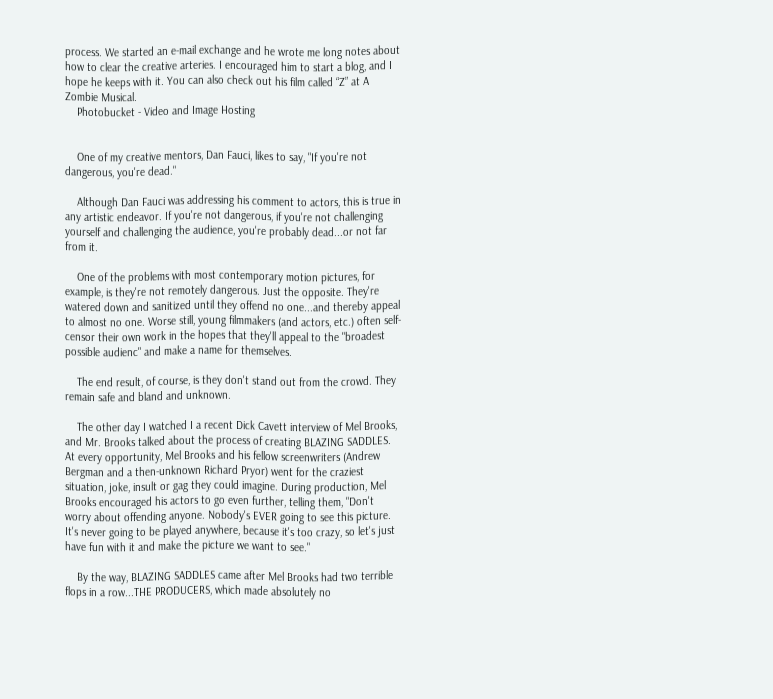process. We started an e-mail exchange and he wrote me long notes about how to clear the creative arteries. I encouraged him to start a blog, and I hope he keeps with it. You can also check out his film called “Z” at A Zombie Musical.
    Photobucket - Video and Image Hosting


    One of my creative mentors, Dan Fauci, likes to say, "If you're not dangerous, you're dead."

    Although Dan Fauci was addressing his comment to actors, this is true in any artistic endeavor. If you're not dangerous, if you're not challenging yourself and challenging the audience, you're probably dead...or not far from it.

    One of the problems with most contemporary motion pictures, for example, is they're not remotely dangerous. Just the opposite. They're watered down and sanitized until they offend no one...and thereby appeal to almost no one. Worse still, young filmmakers (and actors, etc.) often self-censor their own work in the hopes that they'll appeal to the "broadest possible audienc" and make a name for themselves.

    The end result, of course, is they don't stand out from the crowd. They remain safe and bland and unknown.

    The other day I watched I a recent Dick Cavett interview of Mel Brooks, and Mr. Brooks talked about the process of creating BLAZING SADDLES. At every opportunity, Mel Brooks and his fellow screenwriters (Andrew Bergman and a then-unknown Richard Pryor) went for the craziest situation, joke, insult or gag they could imagine. During production, Mel Brooks encouraged his actors to go even further, telling them, "Don't worry about offending anyone. Nobody's EVER going to see this picture. It's never going to be played anywhere, because it's too crazy, so let's just have fun with it and make the picture we want to see."

    By the way, BLAZING SADDLES came after Mel Brooks had two terrible flops in a row...THE PRODUCERS, which made absolutely no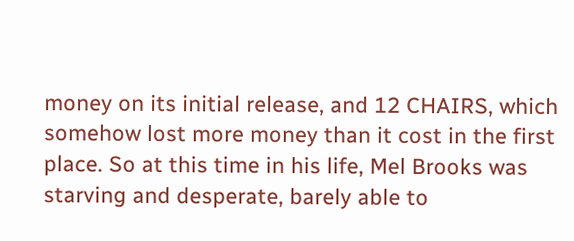money on its initial release, and 12 CHAIRS, which somehow lost more money than it cost in the first place. So at this time in his life, Mel Brooks was starving and desperate, barely able to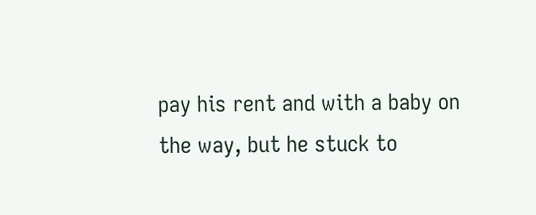pay his rent and with a baby on the way, but he stuck to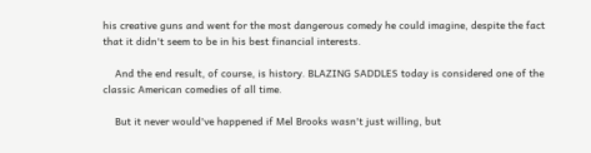his creative guns and went for the most dangerous comedy he could imagine, despite the fact that it didn't seem to be in his best financial interests.

    And the end result, of course, is history. BLAZING SADDLES today is considered one of the classic American comedies of all time.

    But it never would've happened if Mel Brooks wasn't just willing, but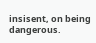insisent, on being dangerous.